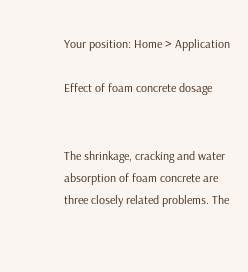Your position: Home > Application

Effect of foam concrete dosage


The shrinkage, cracking and water absorption of foam concrete are three closely related problems. The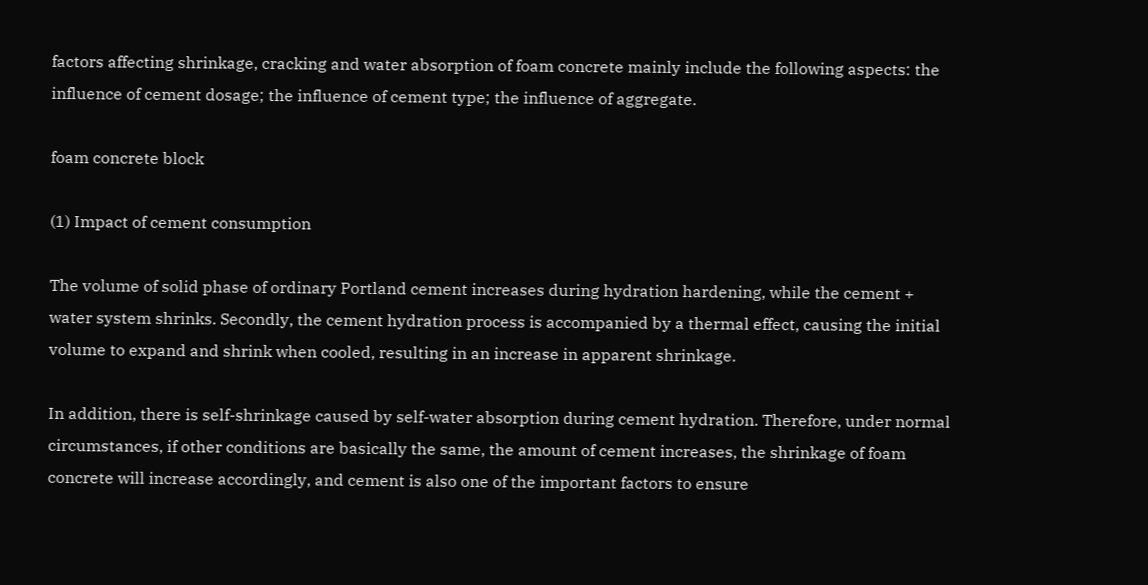factors affecting shrinkage, cracking and water absorption of foam concrete mainly include the following aspects: the influence of cement dosage; the influence of cement type; the influence of aggregate.

foam concrete block

(1) Impact of cement consumption

The volume of solid phase of ordinary Portland cement increases during hydration hardening, while the cement + water system shrinks. Secondly, the cement hydration process is accompanied by a thermal effect, causing the initial volume to expand and shrink when cooled, resulting in an increase in apparent shrinkage.

In addition, there is self-shrinkage caused by self-water absorption during cement hydration. Therefore, under normal circumstances, if other conditions are basically the same, the amount of cement increases, the shrinkage of foam concrete will increase accordingly, and cement is also one of the important factors to ensure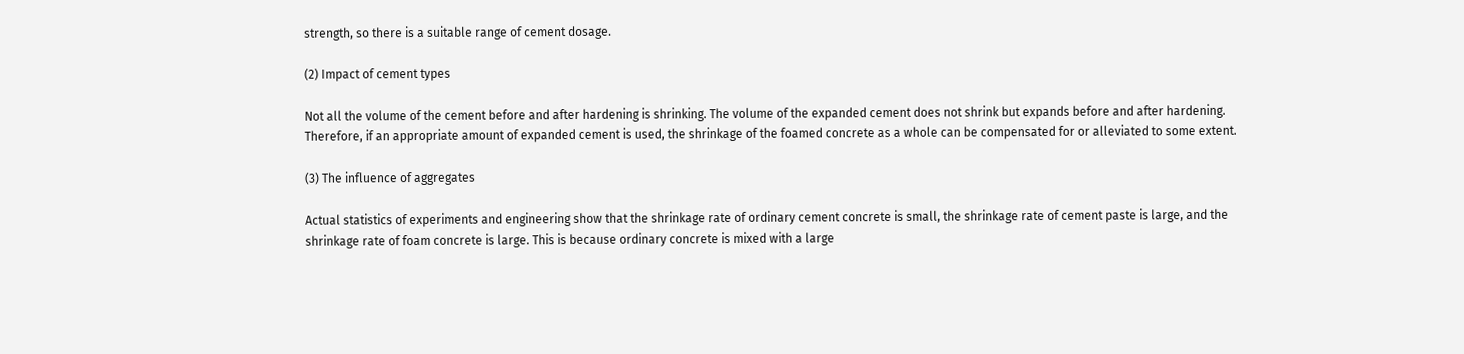strength, so there is a suitable range of cement dosage.

(2) Impact of cement types

Not all the volume of the cement before and after hardening is shrinking. The volume of the expanded cement does not shrink but expands before and after hardening. Therefore, if an appropriate amount of expanded cement is used, the shrinkage of the foamed concrete as a whole can be compensated for or alleviated to some extent.

(3) The influence of aggregates

Actual statistics of experiments and engineering show that the shrinkage rate of ordinary cement concrete is small, the shrinkage rate of cement paste is large, and the shrinkage rate of foam concrete is large. This is because ordinary concrete is mixed with a large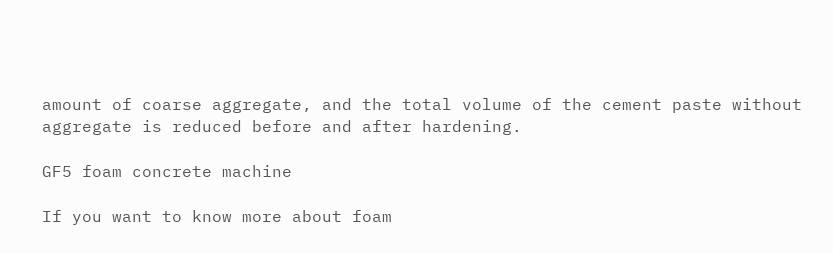amount of coarse aggregate, and the total volume of the cement paste without aggregate is reduced before and after hardening.

GF5 foam concrete machine

If you want to know more about foam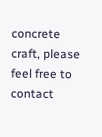concrete craft, please feel free to contact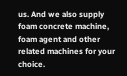us. And we also supply foam concrete machine, foam agent and other related machines for your choice.